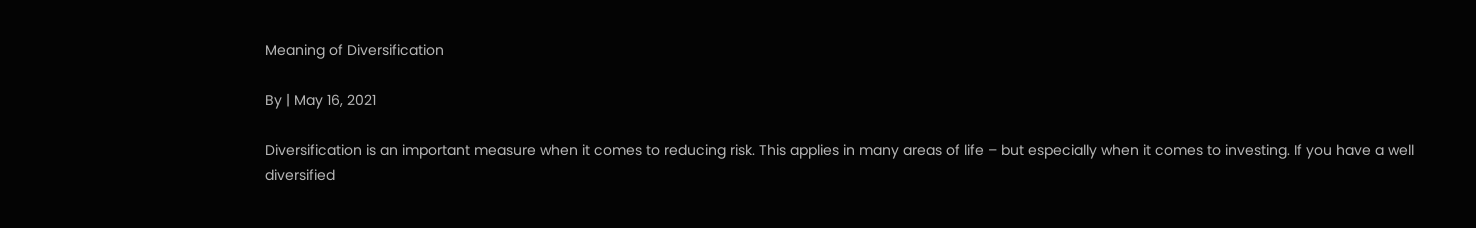Meaning of Diversification

By | May 16, 2021

Diversification is an important measure when it comes to reducing risk. This applies in many areas of life – but especially when it comes to investing. If you have a well diversified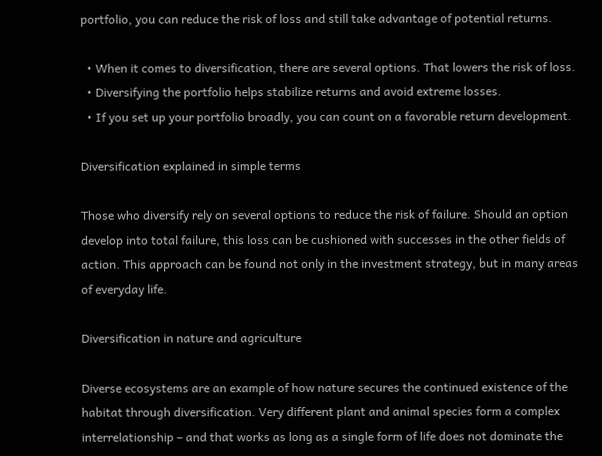portfolio, you can reduce the risk of loss and still take advantage of potential returns.

  • When it comes to diversification, there are several options. That lowers the risk of loss.
  • Diversifying the portfolio helps stabilize returns and avoid extreme losses.
  • If you set up your portfolio broadly, you can count on a favorable return development.

Diversification explained in simple terms

Those who diversify rely on several options to reduce the risk of failure. Should an option develop into total failure, this loss can be cushioned with successes in the other fields of action. This approach can be found not only in the investment strategy, but in many areas of everyday life.

Diversification in nature and agriculture

Diverse ecosystems are an example of how nature secures the continued existence of the habitat through diversification. Very different plant and animal species form a complex interrelationship – and that works as long as a single form of life does not dominate the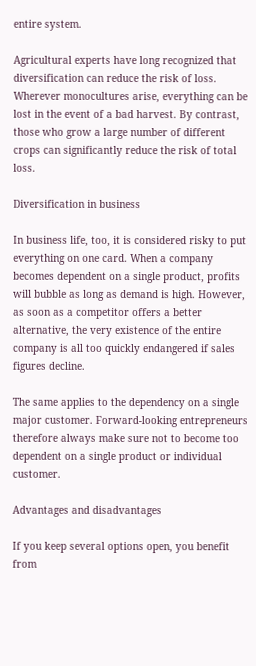entire system.

Agricultural experts have long recognized that diversification can reduce the risk of loss. Wherever monocultures arise, everything can be lost in the event of a bad harvest. By contrast, those who grow a large number of different crops can significantly reduce the risk of total loss.

Diversification in business

In business life, too, it is considered risky to put everything on one card. When a company becomes dependent on a single product, profits will bubble as long as demand is high. However, as soon as a competitor offers a better alternative, the very existence of the entire company is all too quickly endangered if sales figures decline.

The same applies to the dependency on a single major customer. Forward-looking entrepreneurs therefore always make sure not to become too dependent on a single product or individual customer.

Advantages and disadvantages

If you keep several options open, you benefit from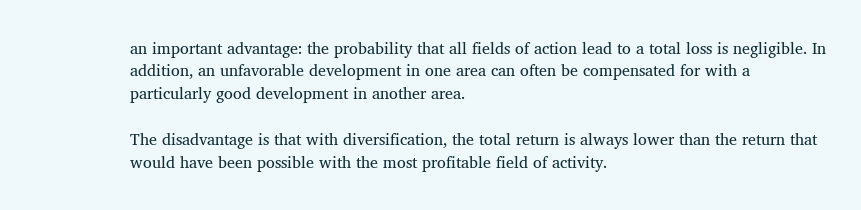an important advantage: the probability that all fields of action lead to a total loss is negligible. In addition, an unfavorable development in one area can often be compensated for with a particularly good development in another area.

The disadvantage is that with diversification, the total return is always lower than the return that would have been possible with the most profitable field of activity.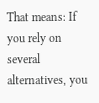That means: If you rely on several alternatives, you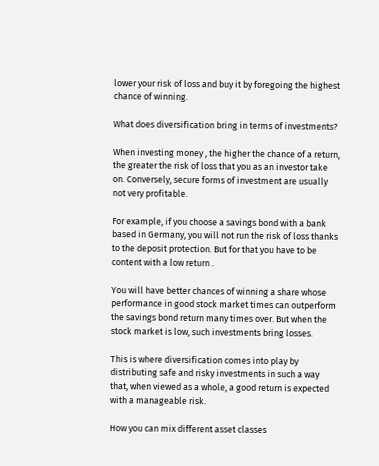lower your risk of loss and buy it by foregoing the highest chance of winning.

What does diversification bring in terms of investments?

When investing money , the higher the chance of a return, the greater the risk of loss that you as an investor take on. Conversely, secure forms of investment are usually not very profitable.

For example, if you choose a savings bond with a bank based in Germany, you will not run the risk of loss thanks to the deposit protection. But for that you have to be content with a low return .

You will have better chances of winning a share whose performance in good stock market times can outperform the savings bond return many times over. But when the stock market is low, such investments bring losses.

This is where diversification comes into play by distributing safe and risky investments in such a way that, when viewed as a whole, a good return is expected with a manageable risk.

How you can mix different asset classes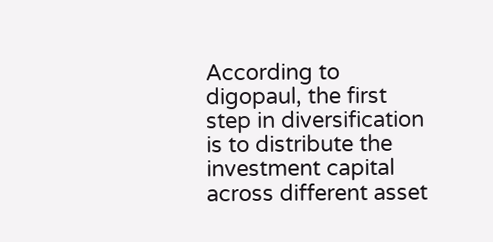According to digopaul, the first step in diversification is to distribute the investment capital across different asset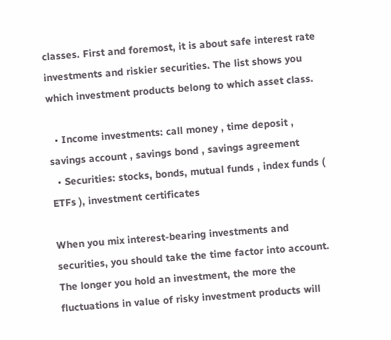classes. First and foremost, it is about safe interest rate investments and riskier securities. The list shows you which investment products belong to which asset class.

  • Income investments: call money , time deposit , savings account , savings bond , savings agreement
  • Securities: stocks, bonds, mutual funds , index funds ( ETFs ), investment certificates

When you mix interest-bearing investments and securities, you should take the time factor into account. The longer you hold an investment, the more the fluctuations in value of risky investment products will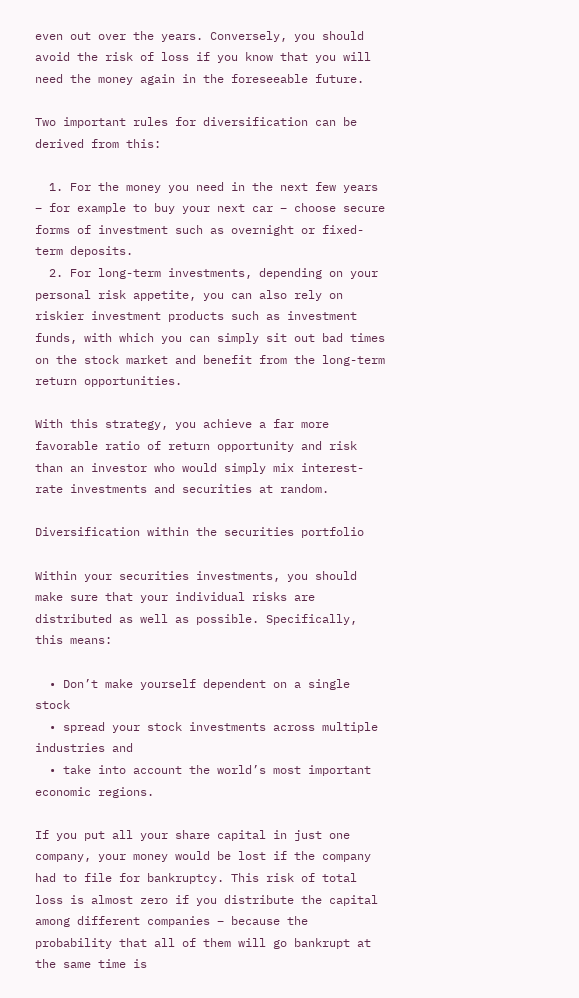even out over the years. Conversely, you should avoid the risk of loss if you know that you will need the money again in the foreseeable future.

Two important rules for diversification can be derived from this:

  1. For the money you need in the next few years – for example to buy your next car – choose secure forms of investment such as overnight or fixed-term deposits.
  2. For long-term investments, depending on your personal risk appetite, you can also rely on riskier investment products such as investment funds, with which you can simply sit out bad times on the stock market and benefit from the long-term return opportunities.

With this strategy, you achieve a far more favorable ratio of return opportunity and risk than an investor who would simply mix interest-rate investments and securities at random.

Diversification within the securities portfolio

Within your securities investments, you should make sure that your individual risks are distributed as well as possible. Specifically, this means:

  • Don’t make yourself dependent on a single stock
  • spread your stock investments across multiple industries and
  • take into account the world’s most important economic regions.

If you put all your share capital in just one company, your money would be lost if the company had to file for bankruptcy. This risk of total loss is almost zero if you distribute the capital among different companies – because the probability that all of them will go bankrupt at the same time is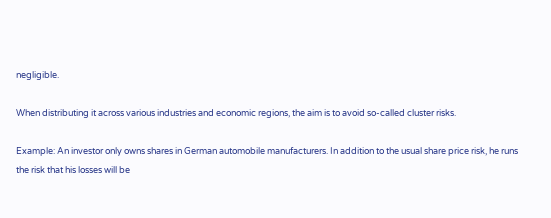negligible.

When distributing it across various industries and economic regions, the aim is to avoid so-called cluster risks.

Example: An investor only owns shares in German automobile manufacturers. In addition to the usual share price risk, he runs the risk that his losses will be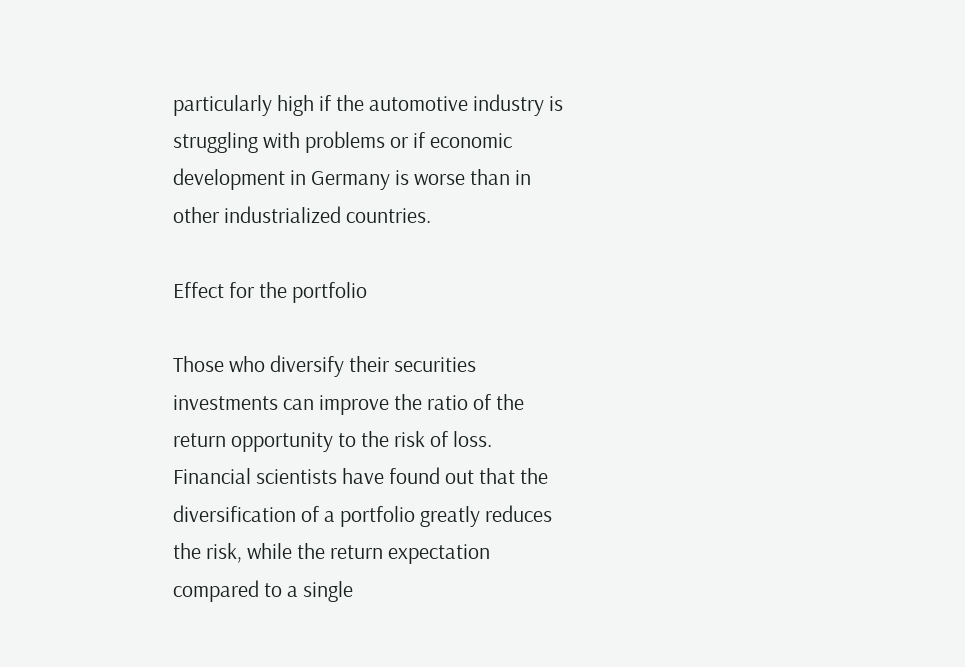particularly high if the automotive industry is struggling with problems or if economic development in Germany is worse than in other industrialized countries.

Effect for the portfolio

Those who diversify their securities investments can improve the ratio of the return opportunity to the risk of loss. Financial scientists have found out that the diversification of a portfolio greatly reduces the risk, while the return expectation compared to a single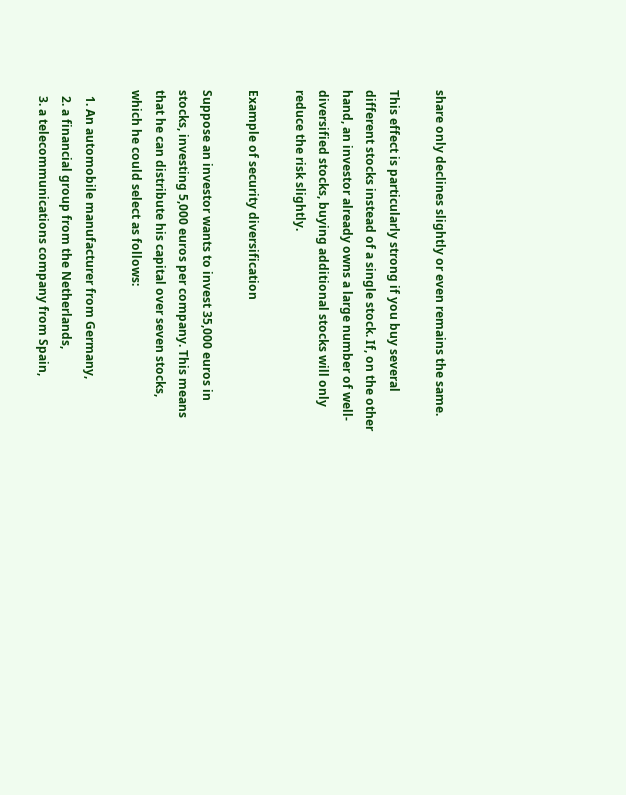share only declines slightly or even remains the same.

This effect is particularly strong if you buy several different stocks instead of a single stock. If, on the other hand, an investor already owns a large number of well-diversified stocks, buying additional stocks will only reduce the risk slightly.

Example of security diversification

Suppose an investor wants to invest 35,000 euros in stocks, investing 5,000 euros per company. This means that he can distribute his capital over seven stocks, which he could select as follows:

  1. An automobile manufacturer from Germany,
  2. a financial group from the Netherlands,
  3. a telecommunications company from Spain,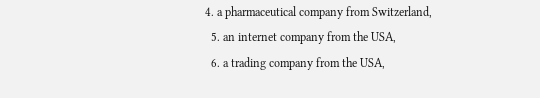4. a pharmaceutical company from Switzerland,
  5. an internet company from the USA,
  6. a trading company from the USA,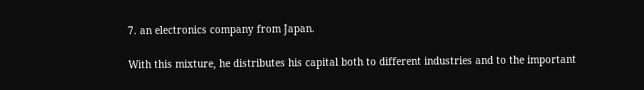7. an electronics company from Japan.

With this mixture, he distributes his capital both to different industries and to the important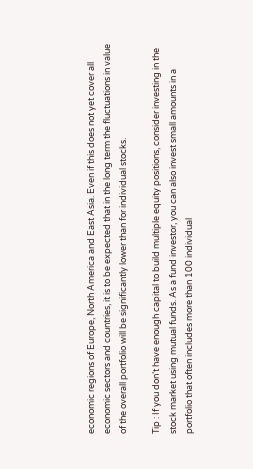economic regions of Europe, North America and East Asia. Even if this does not yet cover all economic sectors and countries, it is to be expected that in the long term the fluctuations in value of the overall portfolio will be significantly lower than for individual stocks.

Tip : If you don’t have enough capital to build multiple equity positions, consider investing in the stock market using mutual funds. As a fund investor, you can also invest small amounts in a portfolio that often includes more than 100 individual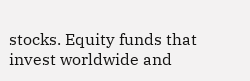stocks. Equity funds that invest worldwide and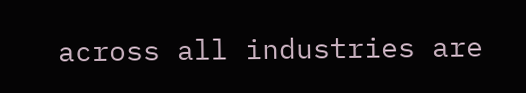across all industries are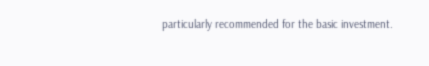particularly recommended for the basic investment.